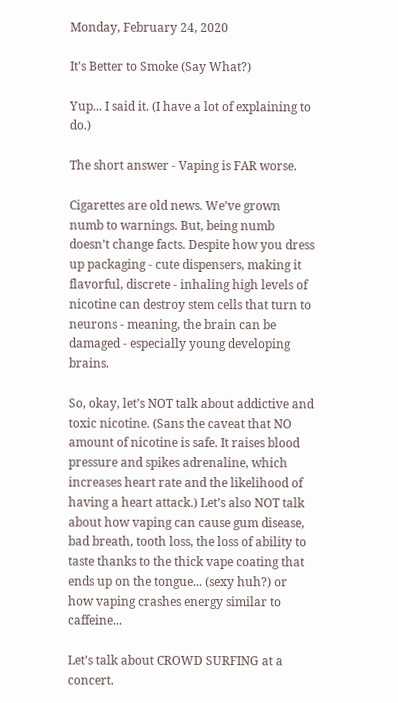Monday, February 24, 2020

It's Better to Smoke (Say What?)

Yup... I said it. (I have a lot of explaining to do.)

The short answer - Vaping is FAR worse.

Cigarettes are old news. We’ve grown numb to warnings. But, being numb doesn’t change facts. Despite how you dress up packaging - cute dispensers, making it flavorful, discrete - inhaling high levels of nicotine can destroy stem cells that turn to neurons - meaning, the brain can be damaged - especially young developing brains.

So, okay, let’s NOT talk about addictive and toxic nicotine. (Sans the caveat that NO amount of nicotine is safe. It raises blood pressure and spikes adrenaline, which increases heart rate and the likelihood of having a heart attack.) Let’s also NOT talk about how vaping can cause gum disease, bad breath, tooth loss, the loss of ability to taste thanks to the thick vape coating that ends up on the tongue... (sexy huh?) or how vaping crashes energy similar to caffeine...

Let’s talk about CROWD SURFING at a concert.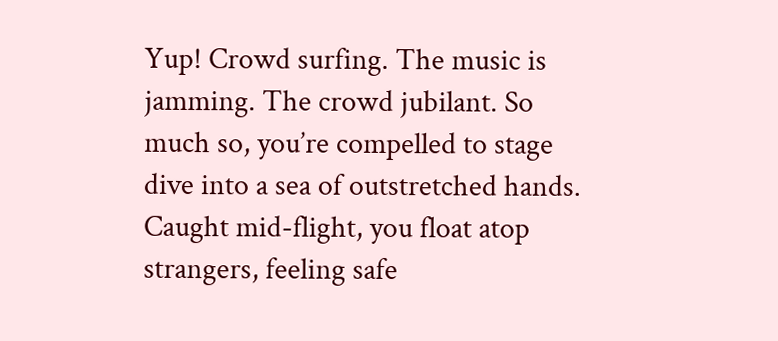Yup! Crowd surfing. The music is jamming. The crowd jubilant. So much so, you’re compelled to stage dive into a sea of outstretched hands. Caught mid-flight, you float atop strangers, feeling safe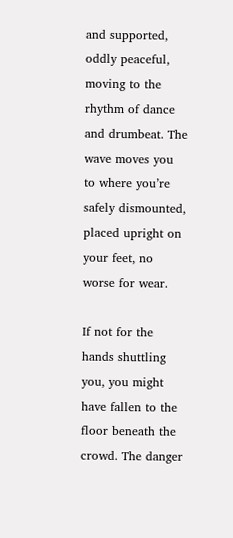and supported, oddly peaceful, moving to the rhythm of dance and drumbeat. The wave moves you to where you’re safely dismounted, placed upright on your feet, no worse for wear.

If not for the hands shuttling you, you might have fallen to the floor beneath the crowd. The danger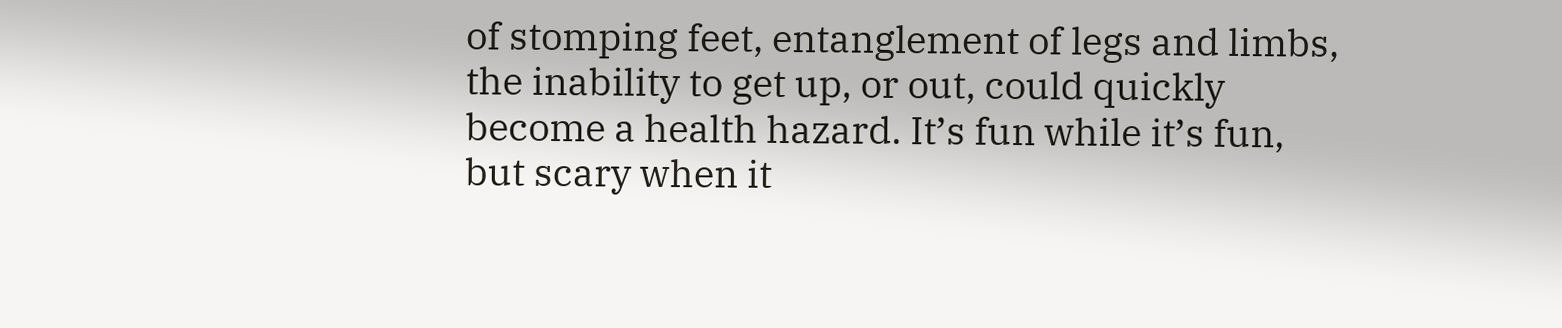of stomping feet, entanglement of legs and limbs, the inability to get up, or out, could quickly become a health hazard. It’s fun while it’s fun, but scary when it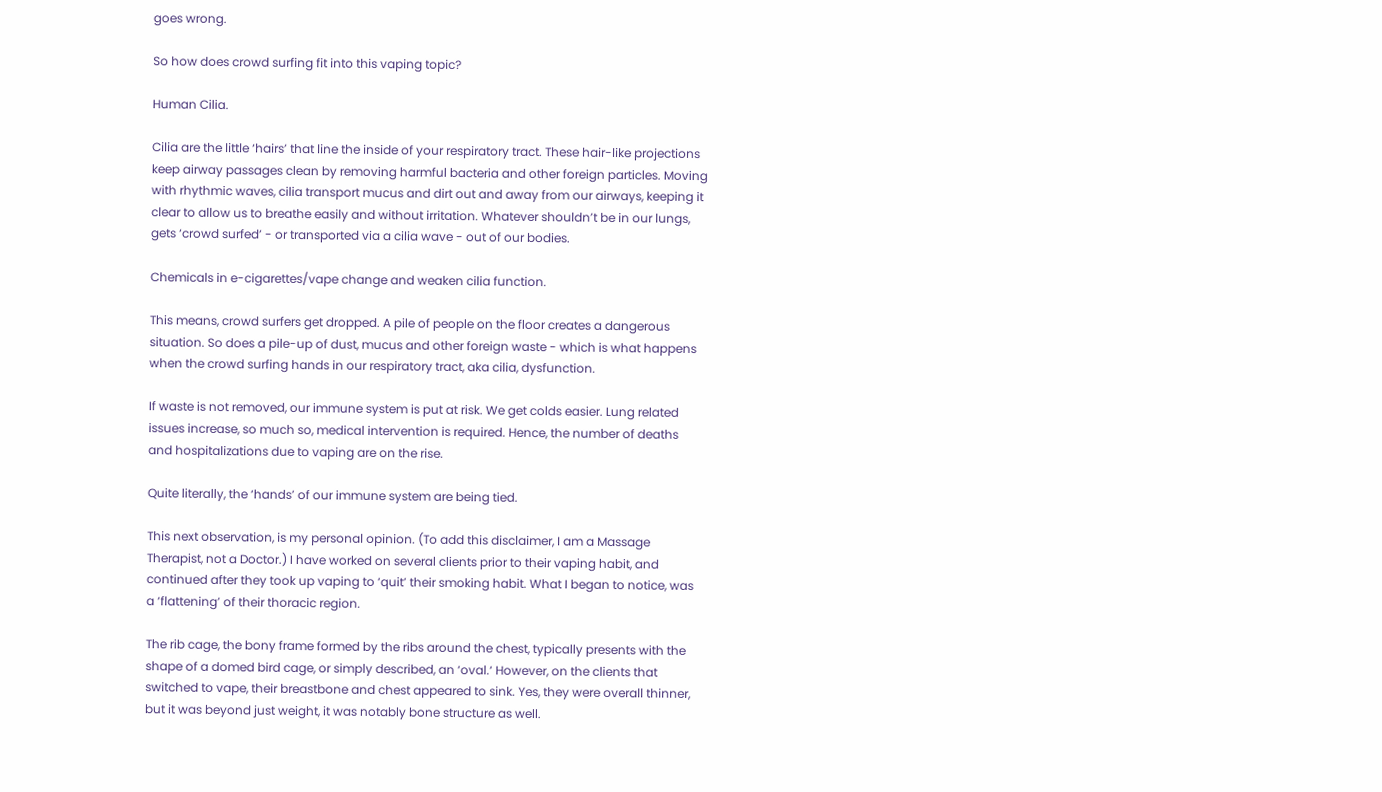goes wrong.

So how does crowd surfing fit into this vaping topic?

Human Cilia.

Cilia are the little ‘hairs’ that line the inside of your respiratory tract. These hair-like projections keep airway passages clean by removing harmful bacteria and other foreign particles. Moving with rhythmic waves, cilia transport mucus and dirt out and away from our airways, keeping it clear to allow us to breathe easily and without irritation. Whatever shouldn’t be in our lungs, gets ‘crowd surfed’ - or transported via a cilia wave - out of our bodies.

Chemicals in e-cigarettes/vape change and weaken cilia function.

This means, crowd surfers get dropped. A pile of people on the floor creates a dangerous situation. So does a pile-up of dust, mucus and other foreign waste - which is what happens when the crowd surfing hands in our respiratory tract, aka cilia, dysfunction.

If waste is not removed, our immune system is put at risk. We get colds easier. Lung related issues increase, so much so, medical intervention is required. Hence, the number of deaths and hospitalizations due to vaping are on the rise.

Quite literally, the ‘hands’ of our immune system are being tied.

This next observation, is my personal opinion. (To add this disclaimer, I am a Massage Therapist, not a Doctor.) I have worked on several clients prior to their vaping habit, and continued after they took up vaping to ‘quit’ their smoking habit. What I began to notice, was a ‘flattening’ of their thoracic region.

The rib cage, the bony frame formed by the ribs around the chest, typically presents with the shape of a domed bird cage, or simply described, an ‘oval.‘ However, on the clients that switched to vape, their breastbone and chest appeared to sink. Yes, they were overall thinner, but it was beyond just weight, it was notably bone structure as well.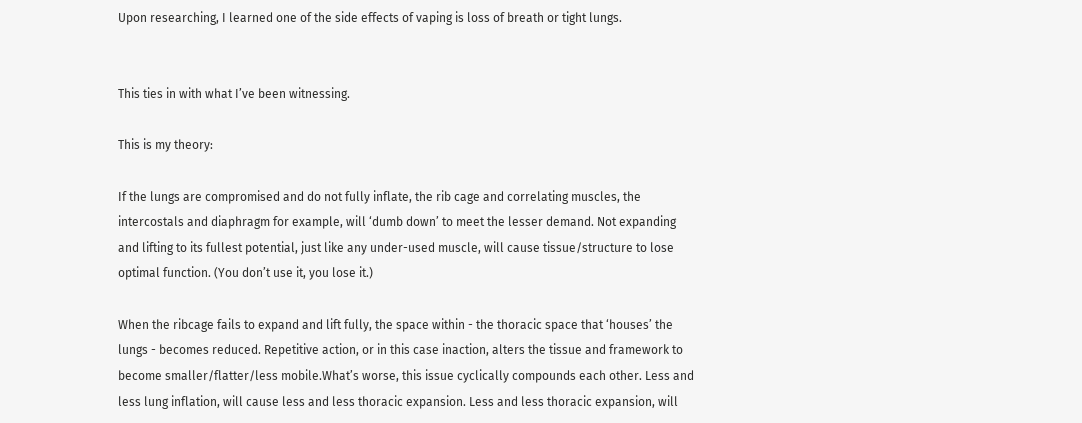Upon researching, I learned one of the side effects of vaping is loss of breath or tight lungs.


This ties in with what I’ve been witnessing.

This is my theory:

If the lungs are compromised and do not fully inflate, the rib cage and correlating muscles, the intercostals and diaphragm for example, will ‘dumb down’ to meet the lesser demand. Not expanding and lifting to its fullest potential, just like any under-used muscle, will cause tissue/structure to lose optimal function. (You don’t use it, you lose it.)

When the ribcage fails to expand and lift fully, the space within - the thoracic space that ‘houses’ the lungs - becomes reduced. Repetitive action, or in this case inaction, alters the tissue and framework to become smaller/flatter/less mobile.What’s worse, this issue cyclically compounds each other. Less and less lung inflation, will cause less and less thoracic expansion. Less and less thoracic expansion, will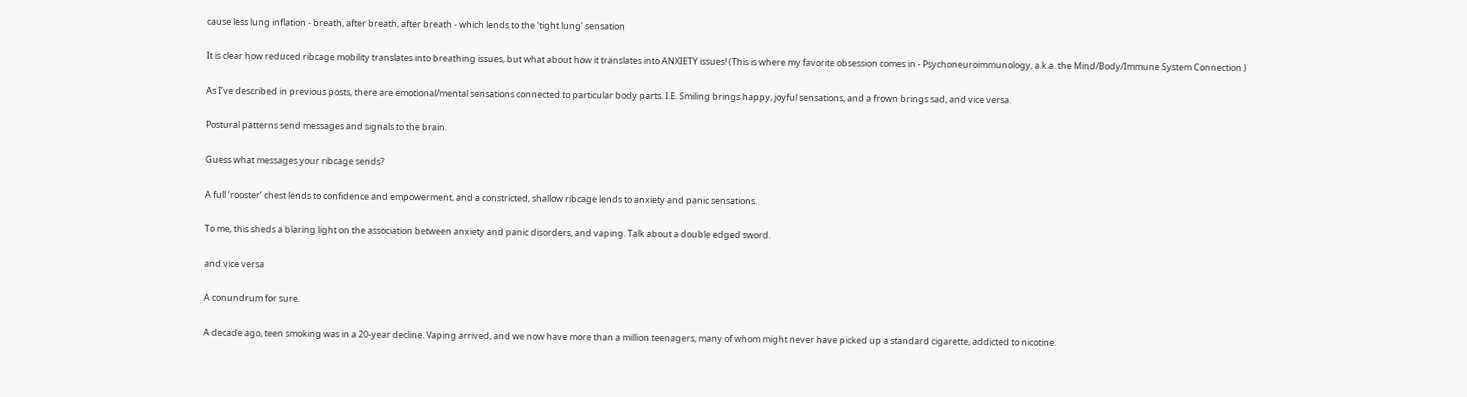cause less lung inflation - breath, after breath, after breath - which lends to the ‘tight lung’ sensation

It is clear how reduced ribcage mobility translates into breathing issues, but what about how it translates into ANXIETY issues! (This is where my favorite obsession comes in - Psychoneuroimmunology, a.k.a. the Mind/Body/Immune System Connection.)

As I’ve described in previous posts, there are emotional/mental sensations connected to particular body parts. I.E. Smiling brings happy, joyful sensations, and a frown brings sad, and vice versa.

Postural patterns send messages and signals to the brain.

Guess what messages your ribcage sends?

A full ‘rooster’ chest lends to confidence and empowerment, and a constricted, shallow ribcage lends to anxiety and panic sensations.

To me, this sheds a blaring light on the association between anxiety and panic disorders, and vaping. Talk about a double edged sword.

and vice versa

A conundrum for sure.

A decade ago, teen smoking was in a 20-year decline. Vaping arrived, and we now have more than a million teenagers, many of whom might never have picked up a standard cigarette, addicted to nicotine.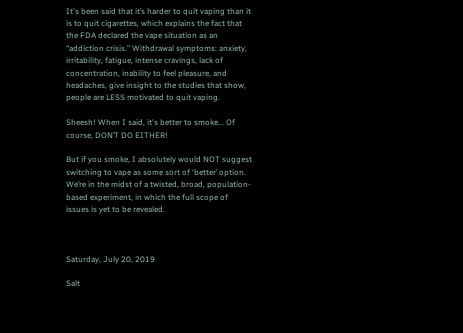It's been said that it’s harder to quit vaping than it is to quit cigarettes, which explains the fact that the FDA declared the vape situation as an “addiction crisis.” Withdrawal symptoms: anxiety, irritability, fatigue, intense cravings, lack of concentration, inability to feel pleasure, and headaches, give insight to the studies that show, people are LESS motivated to quit vaping.

Sheesh! When I said, it's better to smoke... Of course, DON’T DO EITHER!

But if you smoke, I absolutely would NOT suggest switching to vape as some sort of ‘better’ option. We’re in the midst of a twisted, broad, population-based experiment, in which the full scope of issues is yet to be revealed.



Saturday, July 20, 2019

Salt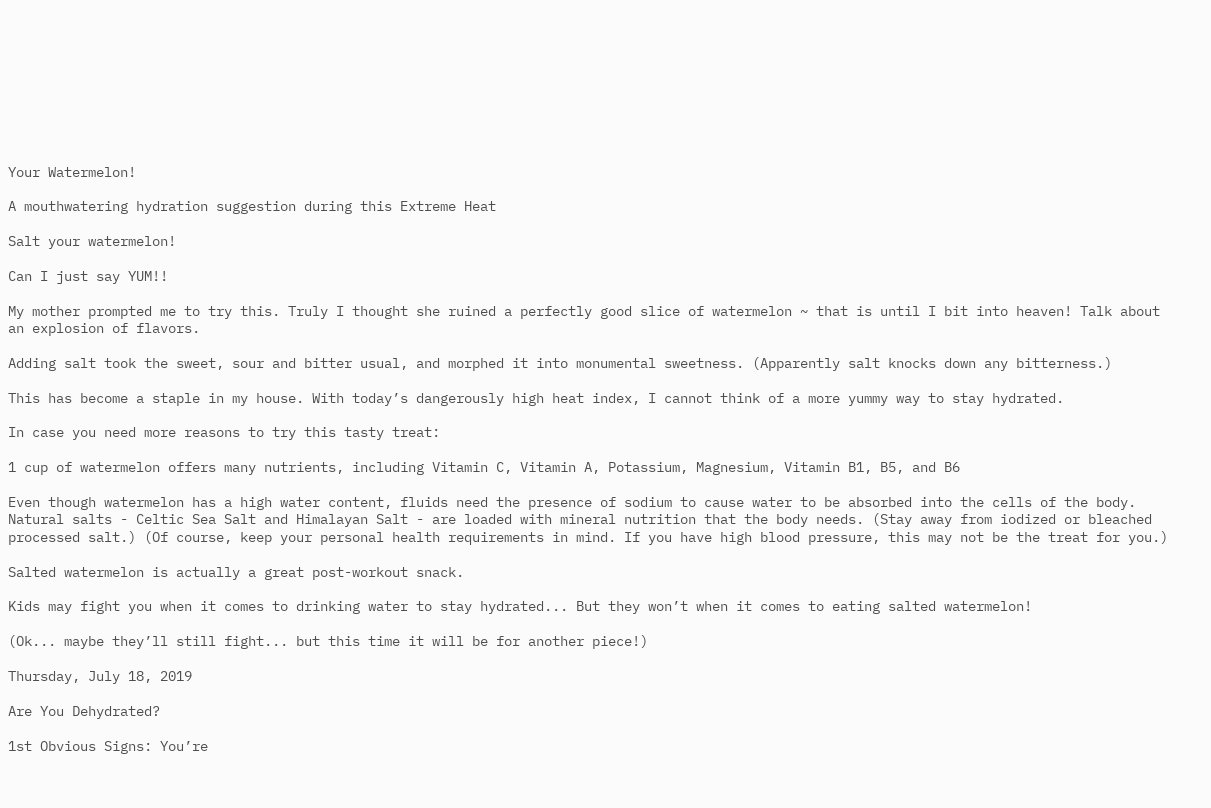Your Watermelon!

A mouthwatering hydration suggestion during this Extreme Heat

Salt your watermelon!

Can I just say YUM!!

My mother prompted me to try this. Truly I thought she ruined a perfectly good slice of watermelon ~ that is until I bit into heaven! Talk about an explosion of flavors.

Adding salt took the sweet, sour and bitter usual, and morphed it into monumental sweetness. (Apparently salt knocks down any bitterness.)

This has become a staple in my house. With today’s dangerously high heat index, I cannot think of a more yummy way to stay hydrated.

In case you need more reasons to try this tasty treat:

1 cup of watermelon offers many nutrients, including Vitamin C, Vitamin A, Potassium, Magnesium, Vitamin B1, B5, and B6

Even though watermelon has a high water content, fluids need the presence of sodium to cause water to be absorbed into the cells of the body. Natural salts - Celtic Sea Salt and Himalayan Salt - are loaded with mineral nutrition that the body needs. (Stay away from iodized or bleached processed salt.) (Of course, keep your personal health requirements in mind. If you have high blood pressure, this may not be the treat for you.)

Salted watermelon is actually a great post-workout snack.

Kids may fight you when it comes to drinking water to stay hydrated... But they won’t when it comes to eating salted watermelon!

(Ok... maybe they’ll still fight... but this time it will be for another piece!)

Thursday, July 18, 2019

Are You Dehydrated?

1st Obvious Signs: You’re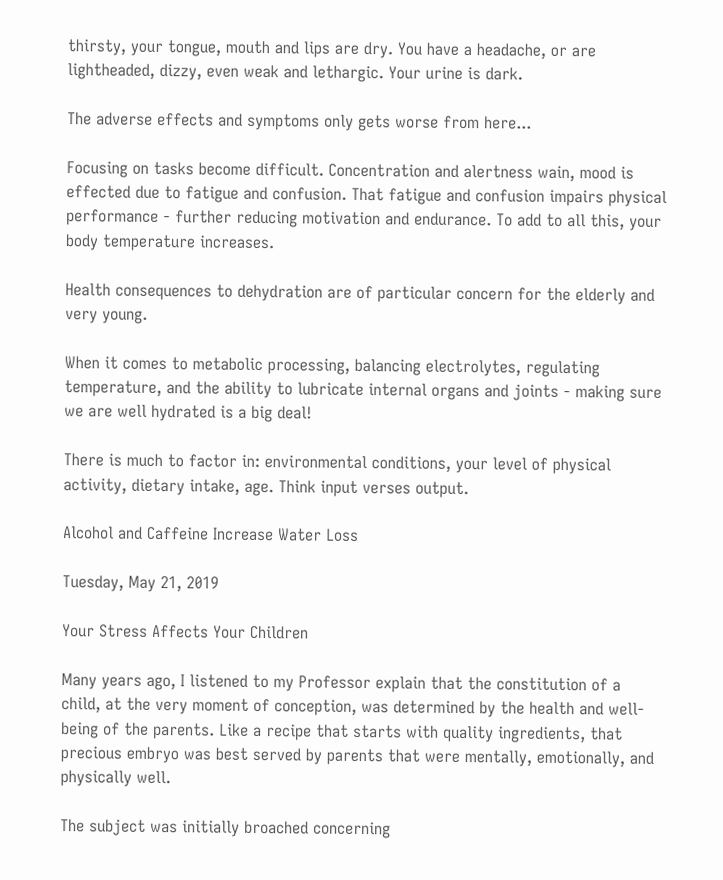thirsty, your tongue, mouth and lips are dry. You have a headache, or are lightheaded, dizzy, even weak and lethargic. Your urine is dark.

The adverse effects and symptoms only gets worse from here...

Focusing on tasks become difficult. Concentration and alertness wain, mood is effected due to fatigue and confusion. That fatigue and confusion impairs physical performance - further reducing motivation and endurance. To add to all this, your body temperature increases.

Health consequences to dehydration are of particular concern for the elderly and very young.

When it comes to metabolic processing, balancing electrolytes, regulating temperature, and the ability to lubricate internal organs and joints - making sure we are well hydrated is a big deal!

There is much to factor in: environmental conditions, your level of physical activity, dietary intake, age. Think input verses output.

Alcohol and Caffeine Increase Water Loss

Tuesday, May 21, 2019

Your Stress Affects Your Children

Many years ago, I listened to my Professor explain that the constitution of a child, at the very moment of conception, was determined by the health and well-being of the parents. Like a recipe that starts with quality ingredients, that precious embryo was best served by parents that were mentally, emotionally, and physically well.

The subject was initially broached concerning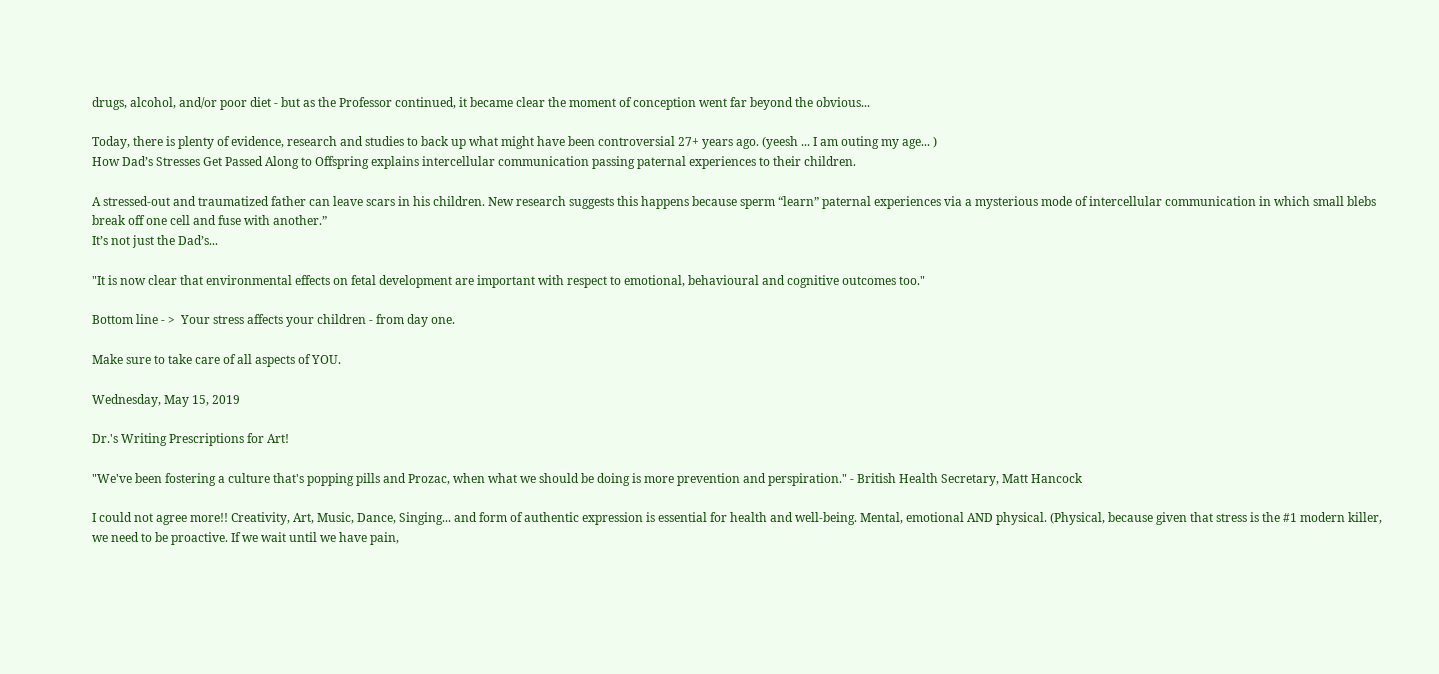drugs, alcohol, and/or poor diet - but as the Professor continued, it became clear the moment of conception went far beyond the obvious...

Today, there is plenty of evidence, research and studies to back up what might have been controversial 27+ years ago. (yeesh ... I am outing my age... )
How Dad’s Stresses Get Passed Along to Offspring explains intercellular communication passing paternal experiences to their children.

A stressed-out and traumatized father can leave scars in his children. New research suggests this happens because sperm “learn” paternal experiences via a mysterious mode of intercellular communication in which small blebs break off one cell and fuse with another.”
It’s not just the Dad’s...

"It is now clear that environmental effects on fetal development are important with respect to emotional, behavioural and cognitive outcomes too."

Bottom line - >  Your stress affects your children - from day one.

Make sure to take care of all aspects of YOU.

Wednesday, May 15, 2019

Dr.'s Writing Prescriptions for Art!

"We've been fostering a culture that's popping pills and Prozac, when what we should be doing is more prevention and perspiration." - British Health Secretary, Matt Hancock

I could not agree more!! Creativity, Art, Music, Dance, Singing... and form of authentic expression is essential for health and well-being. Mental, emotional AND physical. (Physical, because given that stress is the #1 modern killer, we need to be proactive. If we wait until we have pain,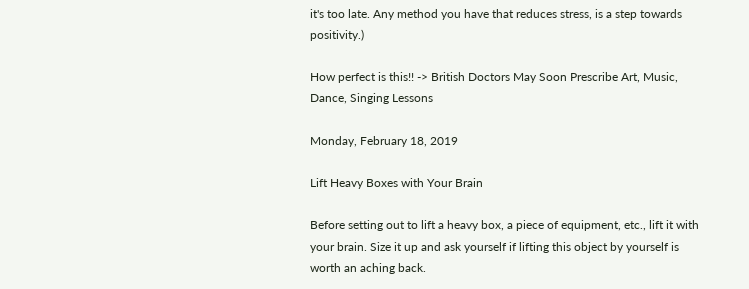it's too late. Any method you have that reduces stress, is a step towards positivity.)

How perfect is this!! -> British Doctors May Soon Prescribe Art, Music, Dance, Singing Lessons

Monday, February 18, 2019

Lift Heavy Boxes with Your Brain

Before setting out to lift a heavy box, a piece of equipment, etc., lift it with your brain. Size it up and ask yourself if lifting this object by yourself is worth an aching back.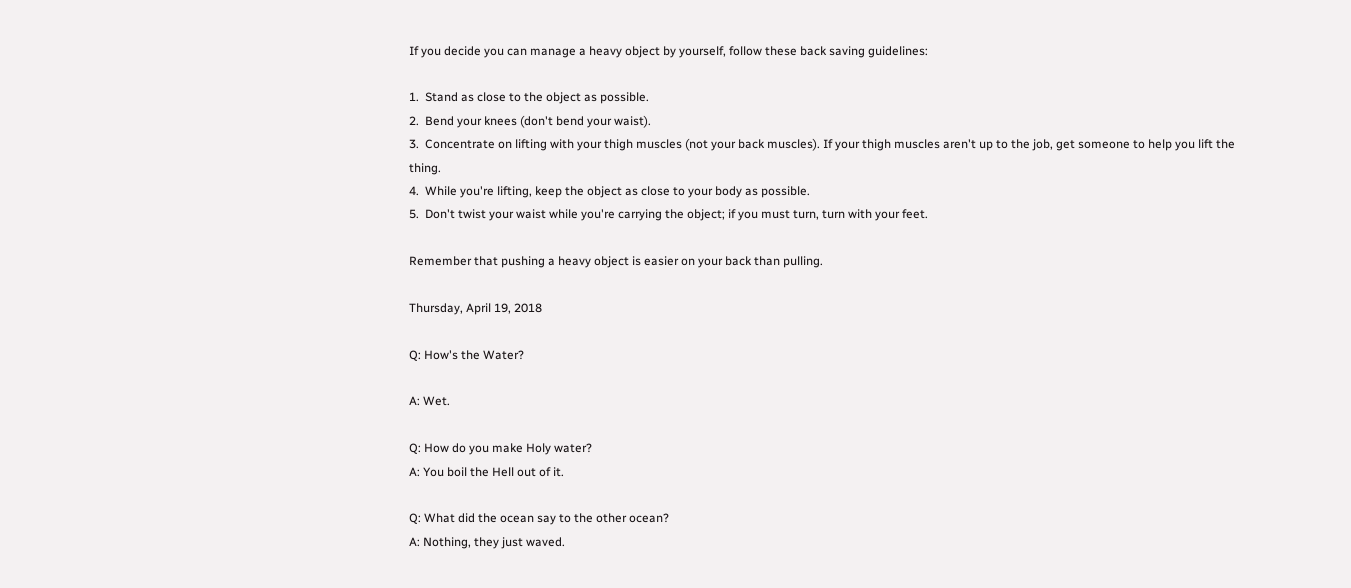If you decide you can manage a heavy object by yourself, follow these back saving guidelines:

1.  Stand as close to the object as possible.
2.  Bend your knees (don't bend your waist).
3.  Concentrate on lifting with your thigh muscles (not your back muscles). If your thigh muscles aren't up to the job, get someone to help you lift the thing.
4.  While you're lifting, keep the object as close to your body as possible.
5.  Don't twist your waist while you're carrying the object; if you must turn, turn with your feet.

Remember that pushing a heavy object is easier on your back than pulling.

Thursday, April 19, 2018

Q: How's the Water?

A: Wet.

Q: How do you make Holy water?
A: You boil the Hell out of it.

Q: What did the ocean say to the other ocean?
A: Nothing, they just waved.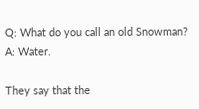Q: What do you call an old Snowman?
A: Water.

They say that the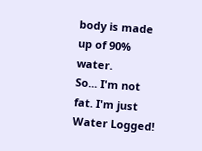body is made up of 90% water.
So... I'm not fat. I'm just Water Logged!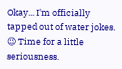Okay... I'm officially tapped out of water jokes. 😉 Time for a little seriousness.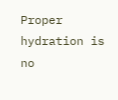Proper hydration is no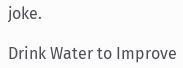joke.

Drink Water to Improve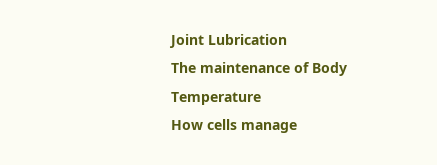Joint Lubrication
The maintenance of Body Temperature
How cells manage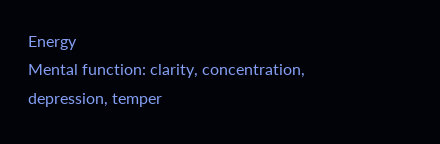Energy
Mental function: clarity, concentration, depression, temper